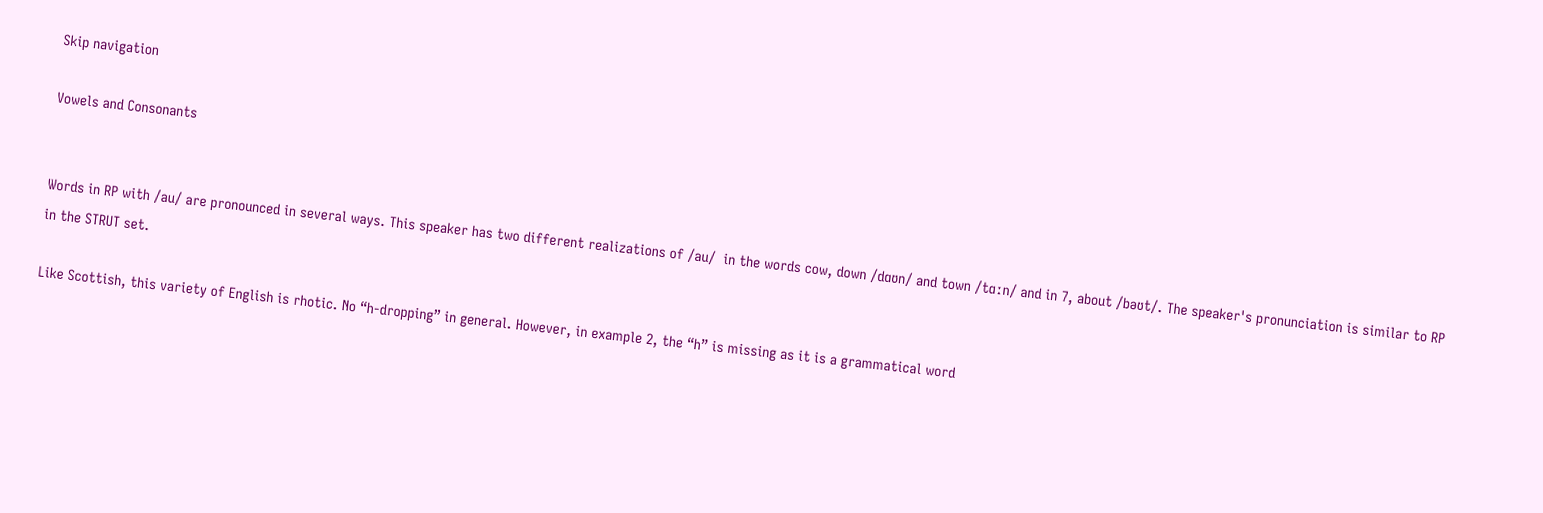Skip navigation

Vowels and Consonants


Words in RP with /au/ are pronounced in several ways. This speaker has two different realizations of /au/  in the words cow, down /dɑʊn/ and town /tɑːn/ and in 7, about /bəʊt/. The speaker's pronunciation is similar to RP in the STRUT set.

Like Scottish, this variety of English is rhotic. No “h-dropping” in general. However, in example 2, the “h” is missing as it is a grammatical word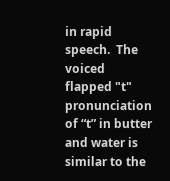in rapid speech.  The voiced flapped "t" pronunciation of “t” in butter and water is similar to the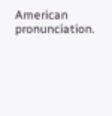American pronunciation.